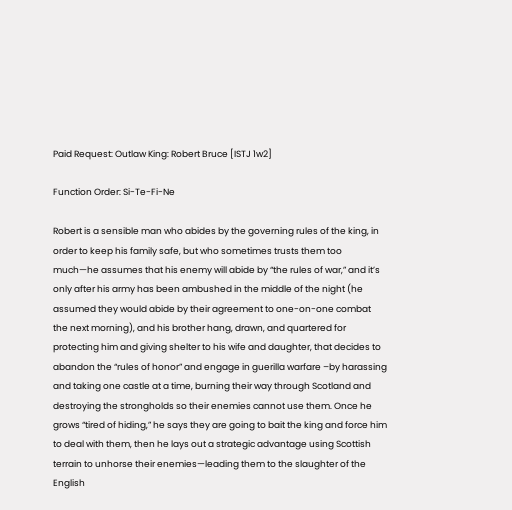Paid Request: Outlaw King: Robert Bruce [ISTJ 1w2]

Function Order: Si-Te-Fi-Ne

Robert is a sensible man who abides by the governing rules of the king, in order to keep his family safe, but who sometimes trusts them too much—he assumes that his enemy will abide by “the rules of war,” and it’s only after his army has been ambushed in the middle of the night (he assumed they would abide by their agreement to one-on-one combat the next morning), and his brother hang, drawn, and quartered for protecting him and giving shelter to his wife and daughter, that decides to abandon the “rules of honor” and engage in guerilla warfare –by harassing and taking one castle at a time, burning their way through Scotland and destroying the strongholds so their enemies cannot use them. Once he grows “tired of hiding,” he says they are going to bait the king and force him to deal with them, then he lays out a strategic advantage using Scottish terrain to unhorse their enemies—leading them to the slaughter of the English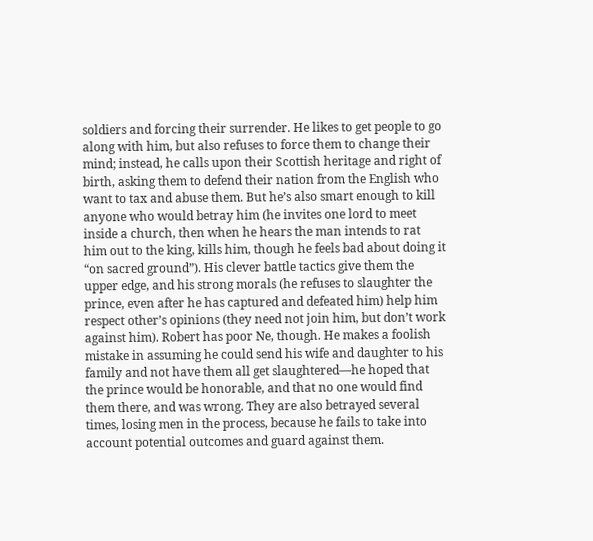soldiers and forcing their surrender. He likes to get people to go along with him, but also refuses to force them to change their mind; instead, he calls upon their Scottish heritage and right of birth, asking them to defend their nation from the English who want to tax and abuse them. But he’s also smart enough to kill anyone who would betray him (he invites one lord to meet inside a church, then when he hears the man intends to rat him out to the king, kills him, though he feels bad about doing it “on sacred ground”). His clever battle tactics give them the upper edge, and his strong morals (he refuses to slaughter the prince, even after he has captured and defeated him) help him respect other’s opinions (they need not join him, but don’t work against him). Robert has poor Ne, though. He makes a foolish mistake in assuming he could send his wife and daughter to his family and not have them all get slaughtered—he hoped that the prince would be honorable, and that no one would find them there, and was wrong. They are also betrayed several times, losing men in the process, because he fails to take into account potential outcomes and guard against them.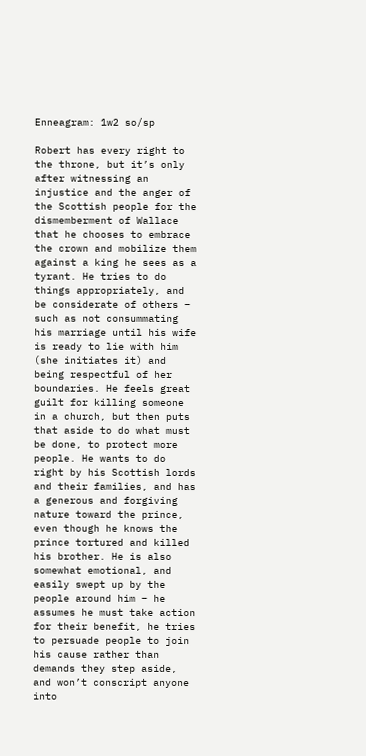Enneagram: 1w2 so/sp

Robert has every right to the throne, but it’s only after witnessing an injustice and the anger of the Scottish people for the dismemberment of Wallace that he chooses to embrace the crown and mobilize them against a king he sees as a tyrant. He tries to do things appropriately, and be considerate of others – such as not consummating his marriage until his wife is ready to lie with him (she initiates it) and being respectful of her boundaries. He feels great guilt for killing someone in a church, but then puts that aside to do what must be done, to protect more people. He wants to do right by his Scottish lords and their families, and has a generous and forgiving nature toward the prince, even though he knows the prince tortured and killed his brother. He is also somewhat emotional, and easily swept up by the people around him – he assumes he must take action for their benefit, he tries to persuade people to join his cause rather than demands they step aside, and won’t conscript anyone into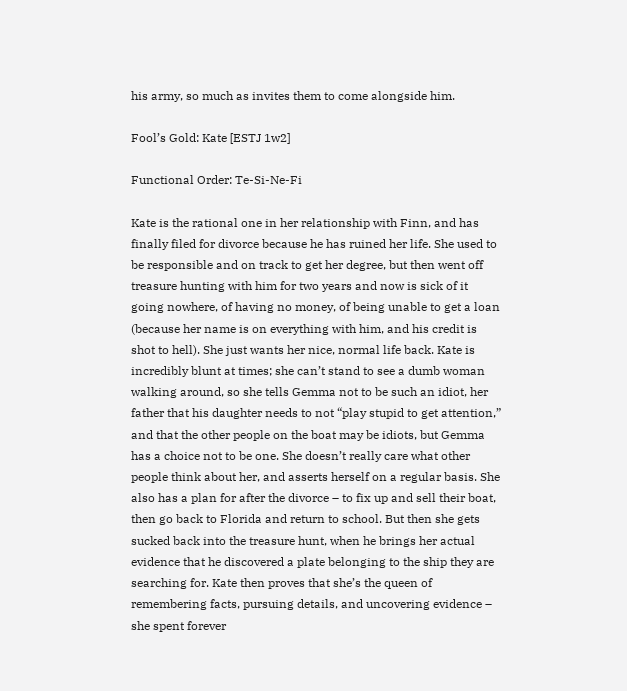his army, so much as invites them to come alongside him.

Fool’s Gold: Kate [ESTJ 1w2]

Functional Order: Te-Si-Ne-Fi

Kate is the rational one in her relationship with Finn, and has finally filed for divorce because he has ruined her life. She used to be responsible and on track to get her degree, but then went off treasure hunting with him for two years and now is sick of it going nowhere, of having no money, of being unable to get a loan (because her name is on everything with him, and his credit is shot to hell). She just wants her nice, normal life back. Kate is incredibly blunt at times; she can’t stand to see a dumb woman walking around, so she tells Gemma not to be such an idiot, her father that his daughter needs to not “play stupid to get attention,” and that the other people on the boat may be idiots, but Gemma has a choice not to be one. She doesn’t really care what other people think about her, and asserts herself on a regular basis. She also has a plan for after the divorce – to fix up and sell their boat, then go back to Florida and return to school. But then she gets sucked back into the treasure hunt, when he brings her actual evidence that he discovered a plate belonging to the ship they are searching for. Kate then proves that she’s the queen of remembering facts, pursuing details, and uncovering evidence – she spent forever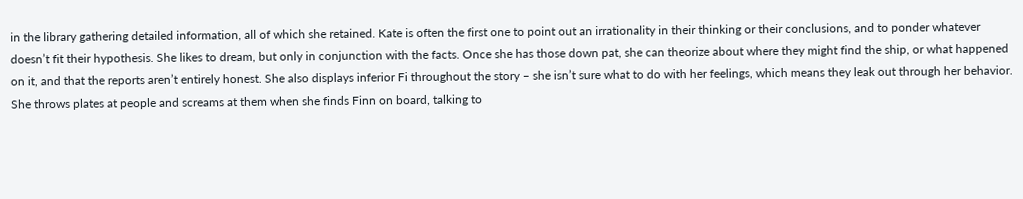in the library gathering detailed information, all of which she retained. Kate is often the first one to point out an irrationality in their thinking or their conclusions, and to ponder whatever doesn’t fit their hypothesis. She likes to dream, but only in conjunction with the facts. Once she has those down pat, she can theorize about where they might find the ship, or what happened on it, and that the reports aren’t entirely honest. She also displays inferior Fi throughout the story – she isn’t sure what to do with her feelings, which means they leak out through her behavior. She throws plates at people and screams at them when she finds Finn on board, talking to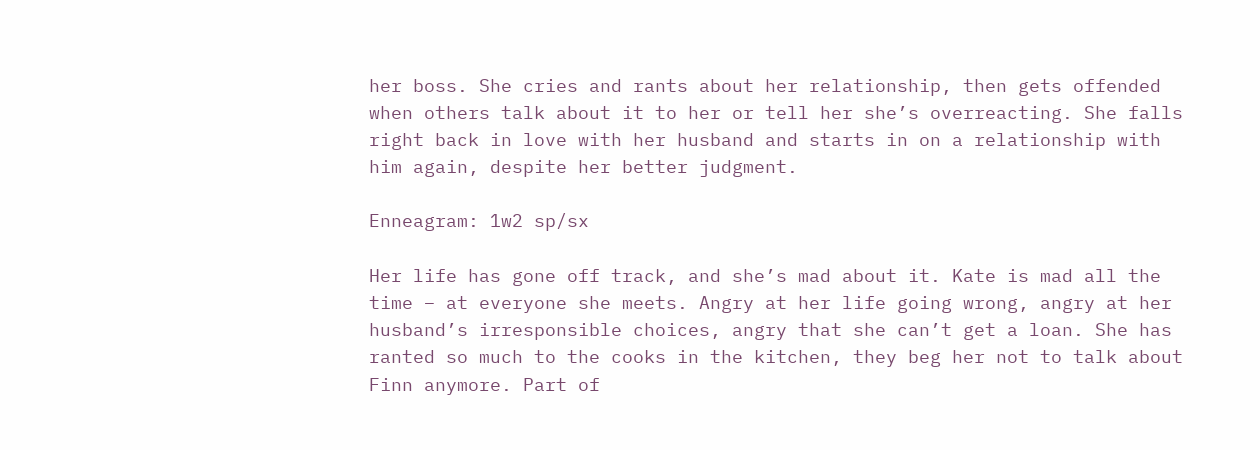her boss. She cries and rants about her relationship, then gets offended when others talk about it to her or tell her she’s overreacting. She falls right back in love with her husband and starts in on a relationship with him again, despite her better judgment.

Enneagram: 1w2 sp/sx

Her life has gone off track, and she’s mad about it. Kate is mad all the time – at everyone she meets. Angry at her life going wrong, angry at her husband’s irresponsible choices, angry that she can’t get a loan. She has ranted so much to the cooks in the kitchen, they beg her not to talk about Finn anymore. Part of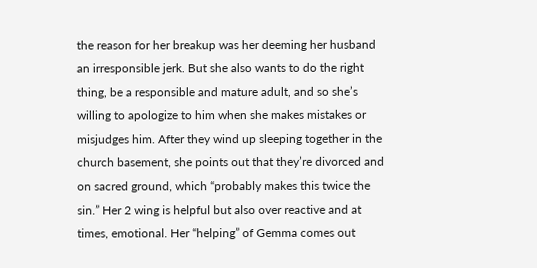the reason for her breakup was her deeming her husband an irresponsible jerk. But she also wants to do the right thing, be a responsible and mature adult, and so she’s willing to apologize to him when she makes mistakes or misjudges him. After they wind up sleeping together in the church basement, she points out that they’re divorced and on sacred ground, which “probably makes this twice the sin.” Her 2 wing is helpful but also over reactive and at times, emotional. Her “helping” of Gemma comes out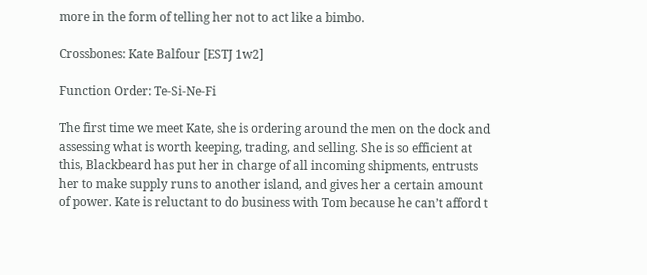more in the form of telling her not to act like a bimbo.

Crossbones: Kate Balfour [ESTJ 1w2]

Function Order: Te-Si-Ne-Fi

The first time we meet Kate, she is ordering around the men on the dock and assessing what is worth keeping, trading, and selling. She is so efficient at this, Blackbeard has put her in charge of all incoming shipments, entrusts her to make supply runs to another island, and gives her a certain amount of power. Kate is reluctant to do business with Tom because he can’t afford t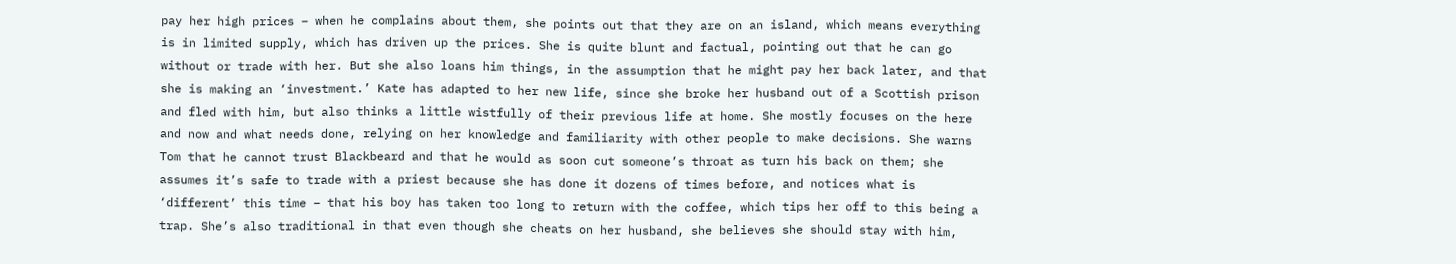pay her high prices – when he complains about them, she points out that they are on an island, which means everything is in limited supply, which has driven up the prices. She is quite blunt and factual, pointing out that he can go without or trade with her. But she also loans him things, in the assumption that he might pay her back later, and that she is making an ‘investment.’ Kate has adapted to her new life, since she broke her husband out of a Scottish prison and fled with him, but also thinks a little wistfully of their previous life at home. She mostly focuses on the here and now and what needs done, relying on her knowledge and familiarity with other people to make decisions. She warns Tom that he cannot trust Blackbeard and that he would as soon cut someone’s throat as turn his back on them; she assumes it’s safe to trade with a priest because she has done it dozens of times before, and notices what is ‘different’ this time – that his boy has taken too long to return with the coffee, which tips her off to this being a trap. She’s also traditional in that even though she cheats on her husband, she believes she should stay with him,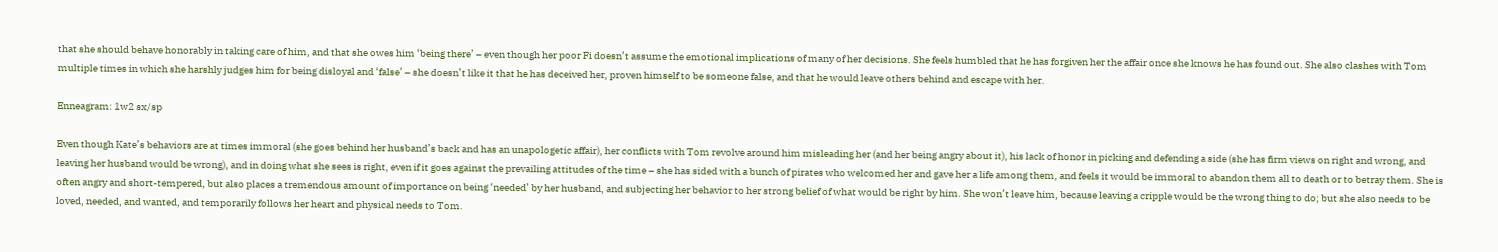that she should behave honorably in taking care of him, and that she owes him ‘being there’ – even though her poor Fi doesn’t assume the emotional implications of many of her decisions. She feels humbled that he has forgiven her the affair once she knows he has found out. She also clashes with Tom multiple times in which she harshly judges him for being disloyal and ‘false’ – she doesn’t like it that he has deceived her, proven himself to be someone false, and that he would leave others behind and escape with her.

Enneagram: 1w2 sx/sp

Even though Kate’s behaviors are at times immoral (she goes behind her husband’s back and has an unapologetic affair), her conflicts with Tom revolve around him misleading her (and her being angry about it), his lack of honor in picking and defending a side (she has firm views on right and wrong, and leaving her husband would be wrong), and in doing what she sees is right, even if it goes against the prevailing attitudes of the time – she has sided with a bunch of pirates who welcomed her and gave her a life among them, and feels it would be immoral to abandon them all to death or to betray them. She is often angry and short-tempered, but also places a tremendous amount of importance on being ‘needed’ by her husband, and subjecting her behavior to her strong belief of what would be right by him. She won’t leave him, because leaving a cripple would be the wrong thing to do; but she also needs to be loved, needed, and wanted, and temporarily follows her heart and physical needs to Tom.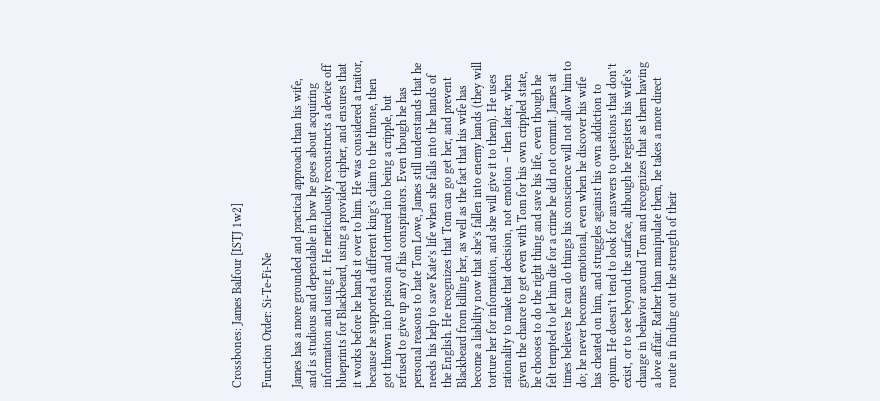Crossbones: James Balfour [ISTJ 1w2]

Function Order: Si-Te-Fi-Ne

James has a more grounded and practical approach than his wife, and is studious and dependable in how he goes about acquiring information and using it. He meticulously reconstructs a device off blueprints for Blackbeard, using a provided cipher, and ensures that it works before he hands it over to him. He was considered a traitor, because he supported a different king’s claim to the throne, then got thrown into prison and tortured into being a cripple, but refused to give up any of his conspirators. Even though he has personal reasons to hate Tom Lowe, James still understands that he needs his help to save Kate’s life when she falls into the hands of the English. He recognizes that Tom can go get her, and prevent Blackbeard from killing her, as well as the fact that his wife has become a liability now that she’s fallen into enemy hands (they will torture her for information, and she will give it to them). He uses rationality to make that decision, not emotion – then later, when given the chance to get even with Tom for his own crippled state, he chooses to do the right thing and save his life, even though he felt tempted to let him die for a crime he did not commit. James at times believes he can do things his conscience will not allow him to do; he never becomes emotional, even when he discover his wife has cheated on him, and struggles against his own addiction to opium. He doesn’t tend to look for answers to questions that don’t exist, or to see beyond the surface, although he registers his wife’s change in behavior around Tom and recognizes that as them having a love affair. Rather than manipulate them, he takes a more direct route in finding out the strength of their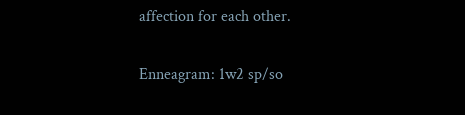affection for each other.

Enneagram: 1w2 sp/so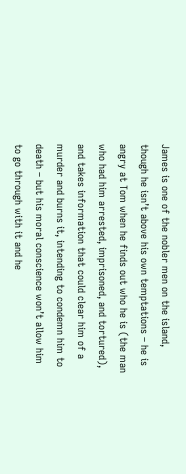James is one of the nobler men on the island, though he isn’t above his own temptations – he is angry at Tom when he finds out who he is (the man who had him arrested, imprisoned, and tortured), and takes information that could clear him of a murder and burns it, intending to condemn him to death – but his moral conscience won’t allow him to go through with it and he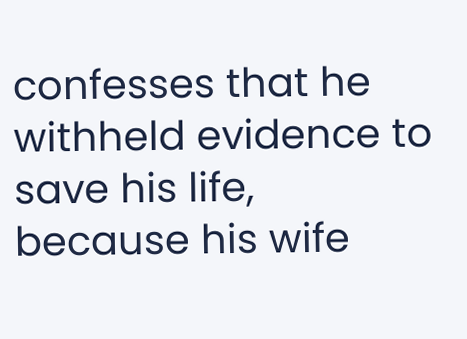confesses that he withheld evidence to save his life, because his wife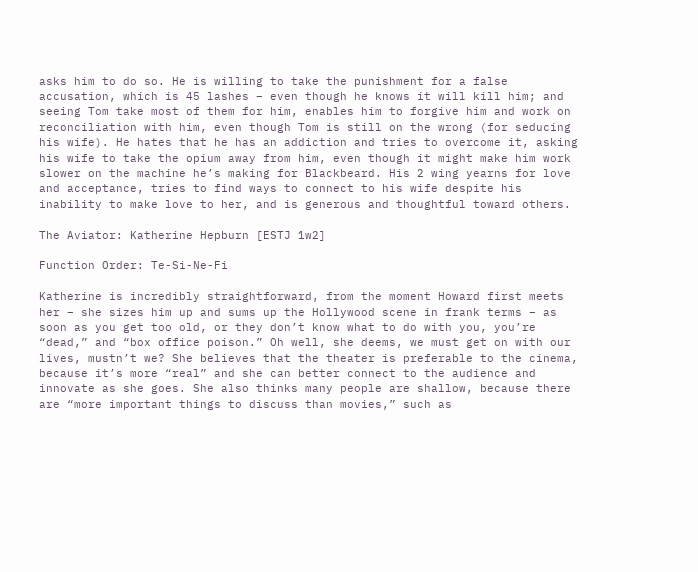asks him to do so. He is willing to take the punishment for a false accusation, which is 45 lashes – even though he knows it will kill him; and seeing Tom take most of them for him, enables him to forgive him and work on reconciliation with him, even though Tom is still on the wrong (for seducing his wife). He hates that he has an addiction and tries to overcome it, asking his wife to take the opium away from him, even though it might make him work slower on the machine he’s making for Blackbeard. His 2 wing yearns for love and acceptance, tries to find ways to connect to his wife despite his inability to make love to her, and is generous and thoughtful toward others.

The Aviator: Katherine Hepburn [ESTJ 1w2]

Function Order: Te-Si-Ne-Fi

Katherine is incredibly straightforward, from the moment Howard first meets her – she sizes him up and sums up the Hollywood scene in frank terms – as soon as you get too old, or they don’t know what to do with you, you’re “dead,” and “box office poison.” Oh well, she deems, we must get on with our lives, mustn’t we? She believes that the theater is preferable to the cinema, because it’s more “real” and she can better connect to the audience and innovate as she goes. She also thinks many people are shallow, because there are “more important things to discuss than movies,” such as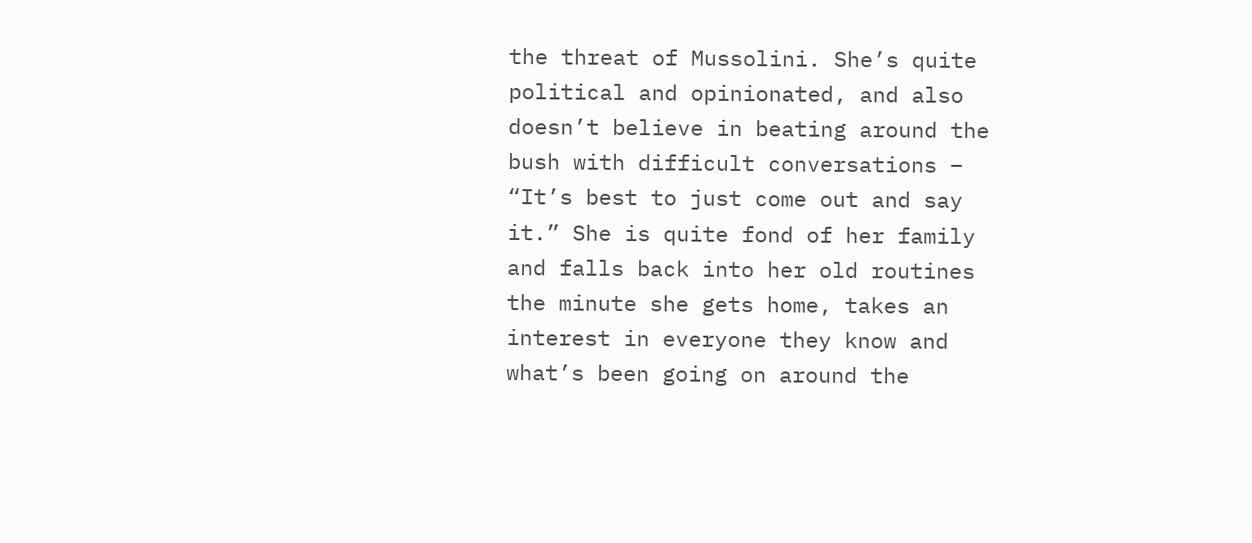the threat of Mussolini. She’s quite political and opinionated, and also doesn’t believe in beating around the bush with difficult conversations – “It’s best to just come out and say it.” She is quite fond of her family and falls back into her old routines the minute she gets home, takes an interest in everyone they know and what’s been going on around the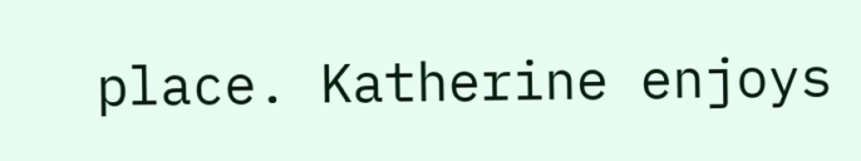place. Katherine enjoys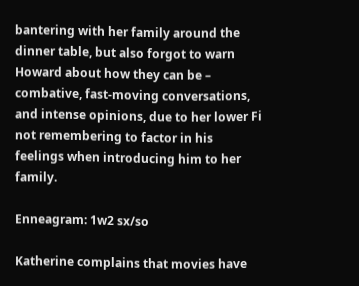bantering with her family around the dinner table, but also forgot to warn Howard about how they can be – combative, fast-moving conversations, and intense opinions, due to her lower Fi not remembering to factor in his feelings when introducing him to her family.

Enneagram: 1w2 sx/so

Katherine complains that movies have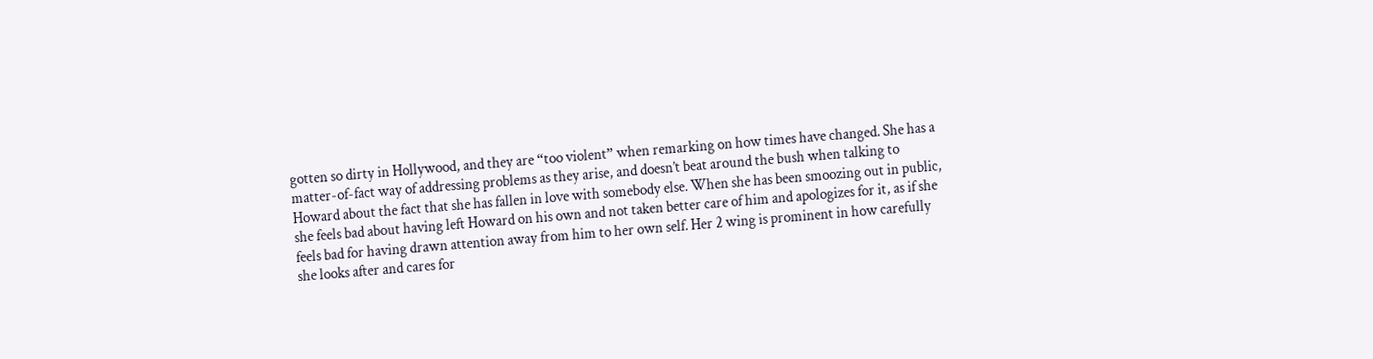gotten so dirty in Hollywood, and they are “too violent” when remarking on how times have changed. She has a matter-of-fact way of addressing problems as they arise, and doesn’t beat around the bush when talking to Howard about the fact that she has fallen in love with somebody else. When she has been smoozing out in public, she feels bad about having left Howard on his own and not taken better care of him and apologizes for it, as if she feels bad for having drawn attention away from him to her own self. Her 2 wing is prominent in how carefully she looks after and cares for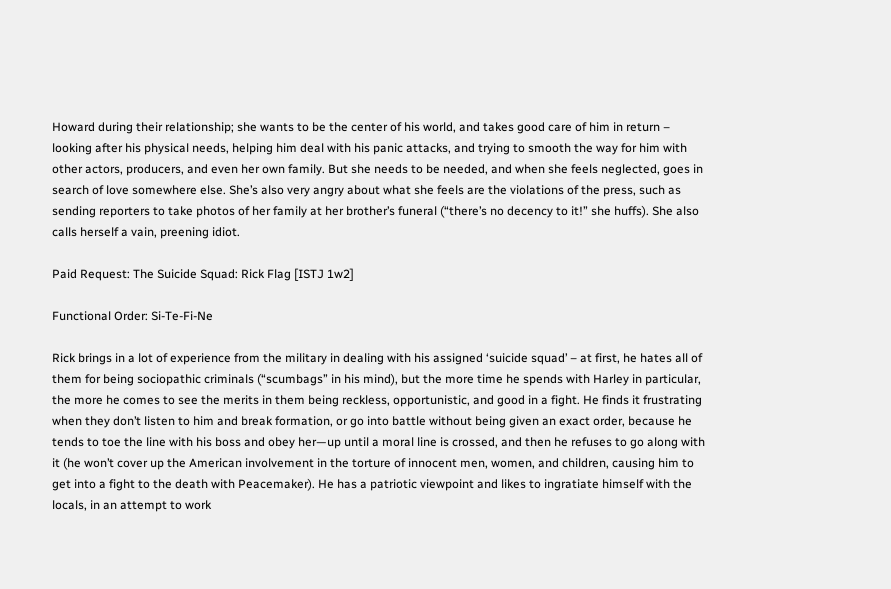Howard during their relationship; she wants to be the center of his world, and takes good care of him in return – looking after his physical needs, helping him deal with his panic attacks, and trying to smooth the way for him with other actors, producers, and even her own family. But she needs to be needed, and when she feels neglected, goes in search of love somewhere else. She’s also very angry about what she feels are the violations of the press, such as sending reporters to take photos of her family at her brother’s funeral (“there’s no decency to it!” she huffs). She also calls herself a vain, preening idiot.

Paid Request: The Suicide Squad: Rick Flag [ISTJ 1w2]

Functional Order: Si-Te-Fi-Ne

Rick brings in a lot of experience from the military in dealing with his assigned ‘suicide squad’ – at first, he hates all of them for being sociopathic criminals (“scumbags” in his mind), but the more time he spends with Harley in particular, the more he comes to see the merits in them being reckless, opportunistic, and good in a fight. He finds it frustrating when they don’t listen to him and break formation, or go into battle without being given an exact order, because he tends to toe the line with his boss and obey her—up until a moral line is crossed, and then he refuses to go along with it (he won’t cover up the American involvement in the torture of innocent men, women, and children, causing him to get into a fight to the death with Peacemaker). He has a patriotic viewpoint and likes to ingratiate himself with the locals, in an attempt to work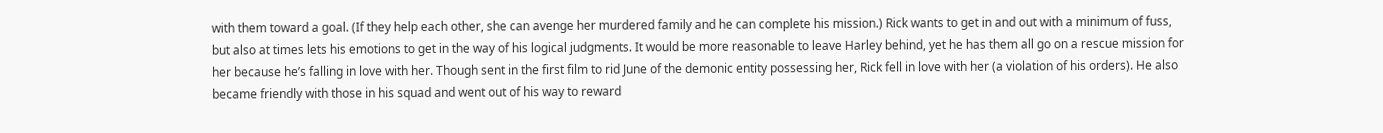with them toward a goal. (If they help each other, she can avenge her murdered family and he can complete his mission.) Rick wants to get in and out with a minimum of fuss, but also at times lets his emotions to get in the way of his logical judgments. It would be more reasonable to leave Harley behind, yet he has them all go on a rescue mission for her because he’s falling in love with her. Though sent in the first film to rid June of the demonic entity possessing her, Rick fell in love with her (a violation of his orders). He also became friendly with those in his squad and went out of his way to reward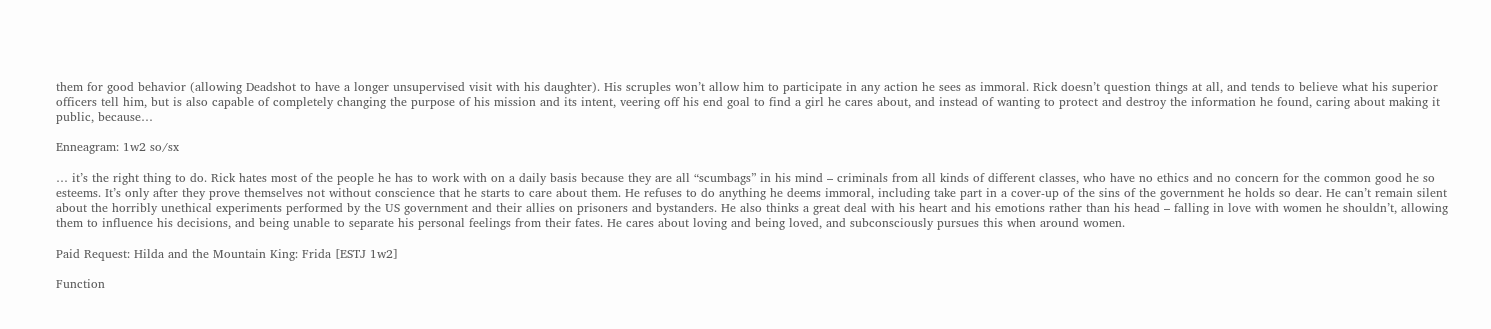them for good behavior (allowing Deadshot to have a longer unsupervised visit with his daughter). His scruples won’t allow him to participate in any action he sees as immoral. Rick doesn’t question things at all, and tends to believe what his superior officers tell him, but is also capable of completely changing the purpose of his mission and its intent, veering off his end goal to find a girl he cares about, and instead of wanting to protect and destroy the information he found, caring about making it public, because…

Enneagram: 1w2 so/sx

… it’s the right thing to do. Rick hates most of the people he has to work with on a daily basis because they are all “scumbags” in his mind – criminals from all kinds of different classes, who have no ethics and no concern for the common good he so esteems. It’s only after they prove themselves not without conscience that he starts to care about them. He refuses to do anything he deems immoral, including take part in a cover-up of the sins of the government he holds so dear. He can’t remain silent about the horribly unethical experiments performed by the US government and their allies on prisoners and bystanders. He also thinks a great deal with his heart and his emotions rather than his head – falling in love with women he shouldn’t, allowing them to influence his decisions, and being unable to separate his personal feelings from their fates. He cares about loving and being loved, and subconsciously pursues this when around women.

Paid Request: Hilda and the Mountain King: Frida [ESTJ 1w2]

Function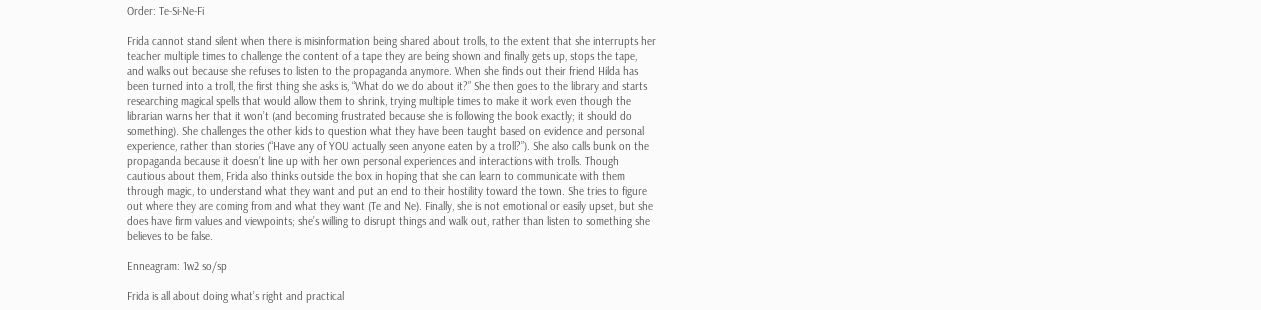Order: Te-Si-Ne-Fi

Frida cannot stand silent when there is misinformation being shared about trolls, to the extent that she interrupts her teacher multiple times to challenge the content of a tape they are being shown and finally gets up, stops the tape, and walks out because she refuses to listen to the propaganda anymore. When she finds out their friend Hilda has been turned into a troll, the first thing she asks is, “What do we do about it?” She then goes to the library and starts researching magical spells that would allow them to shrink, trying multiple times to make it work even though the librarian warns her that it won’t (and becoming frustrated because she is following the book exactly; it should do something). She challenges the other kids to question what they have been taught based on evidence and personal experience, rather than stories (“Have any of YOU actually seen anyone eaten by a troll?”). She also calls bunk on the propaganda because it doesn’t line up with her own personal experiences and interactions with trolls. Though cautious about them, Frida also thinks outside the box in hoping that she can learn to communicate with them through magic, to understand what they want and put an end to their hostility toward the town. She tries to figure out where they are coming from and what they want (Te and Ne). Finally, she is not emotional or easily upset, but she does have firm values and viewpoints; she’s willing to disrupt things and walk out, rather than listen to something she believes to be false.

Enneagram: 1w2 so/sp

Frida is all about doing what’s right and practical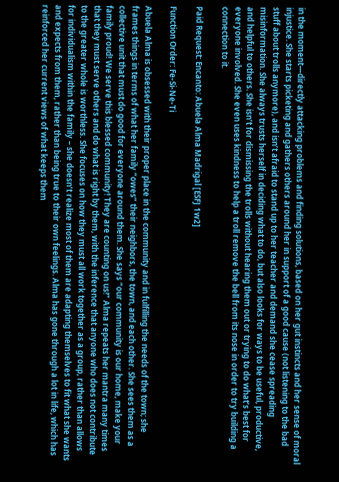in the moment—directly attacking problems and finding solutions, based on her gut instincts and her sense of moral injustice. She starts picketing and gathers others around her in support of a good cause (not listening to the bad stuff about trolls anymore), and isn’t afraid to stand up to her teacher and demand she cease spreading misinformation. She always trusts herself in deciding what to do, but also looks for ways to be useful, productive, and helpful to others. She isn’t for dismissing the trolls without hearing them out or trying to do what’s best for everyone involved. She even uses kindness to help a troll remove the bell from its nose in order to try building a connection to it.

Paid Request: Encanto: Abuela Alma Madrigal [ESFJ 1w2]

Function Order: Fe-Si-Ne-Ti

Abuela Alma is obsessed with their proper place in the community and in fulfilling the needs of the town; she frames things in terms of what her family “owes” their neighbors, the town, and each other. She sees them as a collective unit that must do good for everyone around them. She says “our community is our home, make your family proud! We serve this blessed community! They are counting on us!” Alma repeats her mantra many times that they must serve others and do what is right by them, with the inference that anyone who does not contribute to the greater whole is worthless. She focuses on how they must all work together as a group, rather than allows for individualism within the family – she doesn’t realize most of them are adapting themselves to fit what she wants and expects from them, rather than being true to their own feelings. Alma has gone through a lot in life, which has reinforced her current views of what keeps them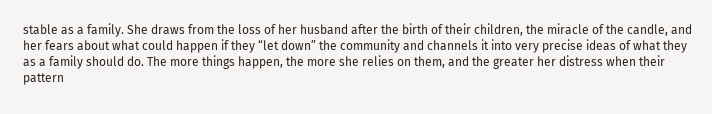stable as a family. She draws from the loss of her husband after the birth of their children, the miracle of the candle, and her fears about what could happen if they “let down” the community and channels it into very precise ideas of what they as a family should do. The more things happen, the more she relies on them, and the greater her distress when their pattern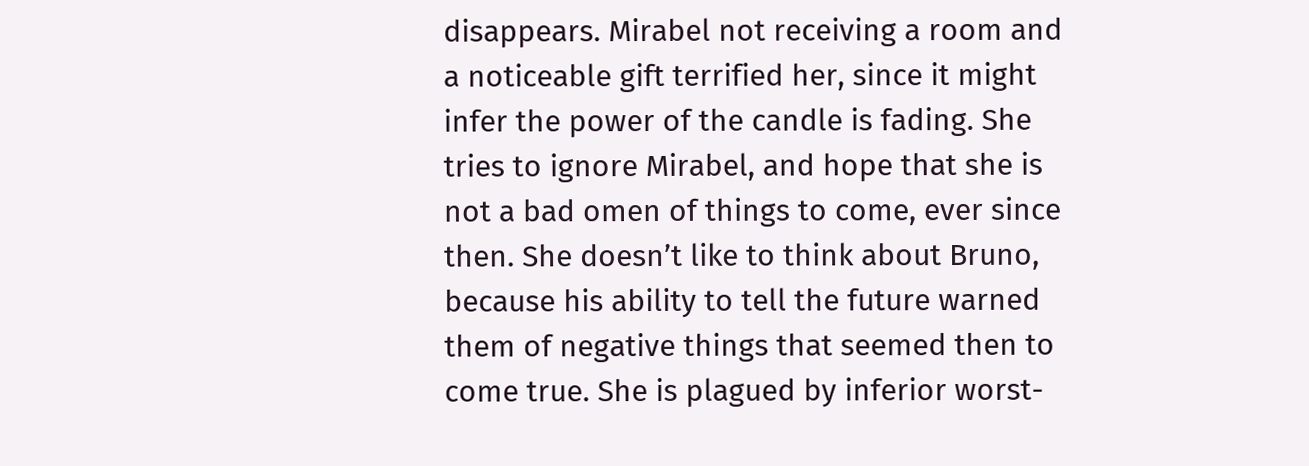disappears. Mirabel not receiving a room and a noticeable gift terrified her, since it might infer the power of the candle is fading. She tries to ignore Mirabel, and hope that she is not a bad omen of things to come, ever since then. She doesn’t like to think about Bruno, because his ability to tell the future warned them of negative things that seemed then to come true. She is plagued by inferior worst-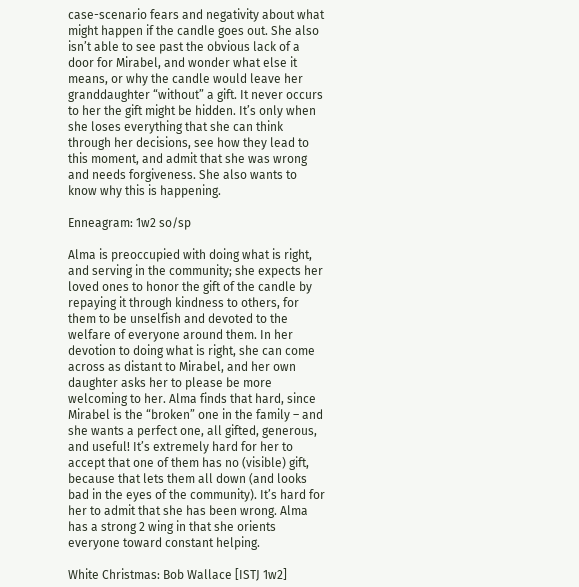case-scenario fears and negativity about what might happen if the candle goes out. She also isn’t able to see past the obvious lack of a door for Mirabel, and wonder what else it means, or why the candle would leave her granddaughter “without” a gift. It never occurs to her the gift might be hidden. It’s only when she loses everything that she can think through her decisions, see how they lead to this moment, and admit that she was wrong and needs forgiveness. She also wants to know why this is happening.

Enneagram: 1w2 so/sp

Alma is preoccupied with doing what is right, and serving in the community; she expects her loved ones to honor the gift of the candle by repaying it through kindness to others, for them to be unselfish and devoted to the welfare of everyone around them. In her devotion to doing what is right, she can come across as distant to Mirabel, and her own daughter asks her to please be more welcoming to her. Alma finds that hard, since Mirabel is the “broken” one in the family – and she wants a perfect one, all gifted, generous, and useful! It’s extremely hard for her to accept that one of them has no (visible) gift, because that lets them all down (and looks bad in the eyes of the community). It’s hard for her to admit that she has been wrong. Alma has a strong 2 wing in that she orients everyone toward constant helping.

White Christmas: Bob Wallace [ISTJ 1w2]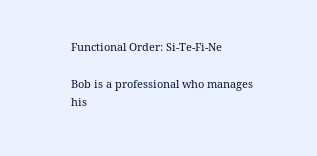Functional Order: Si-Te-Fi-Ne

Bob is a professional who manages his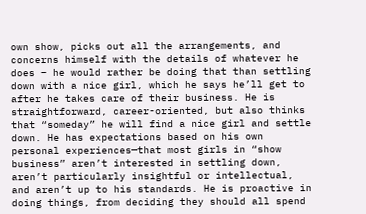own show, picks out all the arrangements, and concerns himself with the details of whatever he does – he would rather be doing that than settling down with a nice girl, which he says he’ll get to after he takes care of their business. He is straightforward, career-oriented, but also thinks that “someday” he will find a nice girl and settle down. He has expectations based on his own personal experiences—that most girls in “show business” aren’t interested in settling down, aren’t particularly insightful or intellectual, and aren’t up to his standards. He is proactive in doing things, from deciding they should all spend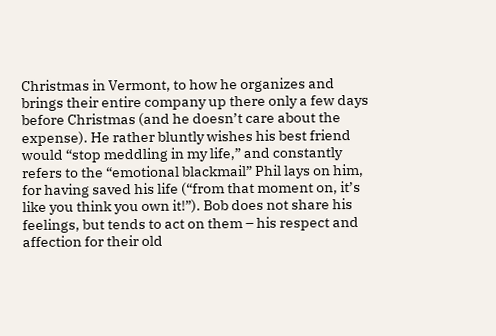Christmas in Vermont, to how he organizes and brings their entire company up there only a few days before Christmas (and he doesn’t care about the expense). He rather bluntly wishes his best friend would “stop meddling in my life,” and constantly refers to the “emotional blackmail” Phil lays on him, for having saved his life (“from that moment on, it’s like you think you own it!”). Bob does not share his feelings, but tends to act on them – his respect and affection for their old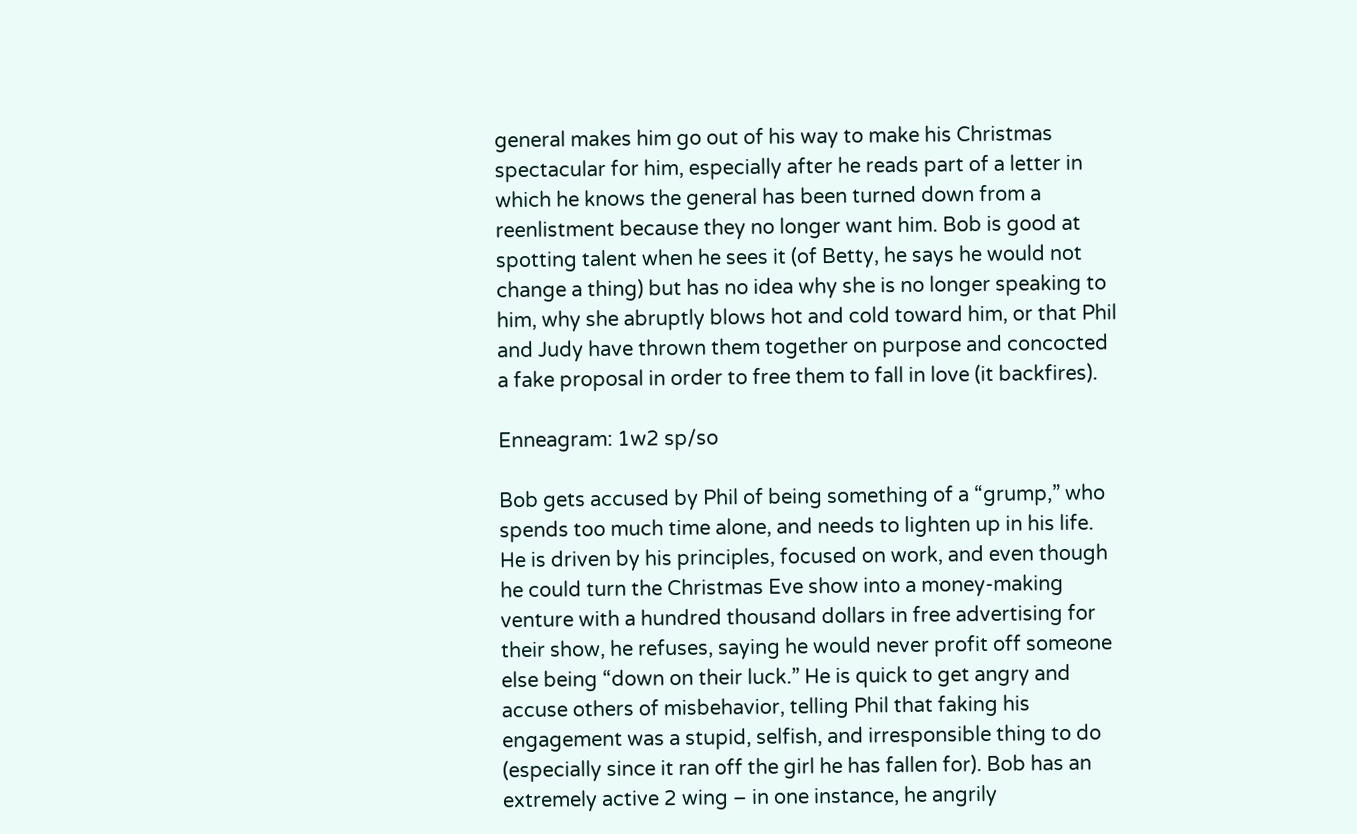general makes him go out of his way to make his Christmas spectacular for him, especially after he reads part of a letter in which he knows the general has been turned down from a reenlistment because they no longer want him. Bob is good at spotting talent when he sees it (of Betty, he says he would not change a thing) but has no idea why she is no longer speaking to him, why she abruptly blows hot and cold toward him, or that Phil and Judy have thrown them together on purpose and concocted a fake proposal in order to free them to fall in love (it backfires).

Enneagram: 1w2 sp/so

Bob gets accused by Phil of being something of a “grump,” who spends too much time alone, and needs to lighten up in his life. He is driven by his principles, focused on work, and even though he could turn the Christmas Eve show into a money-making venture with a hundred thousand dollars in free advertising for their show, he refuses, saying he would never profit off someone else being “down on their luck.” He is quick to get angry and accuse others of misbehavior, telling Phil that faking his engagement was a stupid, selfish, and irresponsible thing to do (especially since it ran off the girl he has fallen for). Bob has an extremely active 2 wing – in one instance, he angrily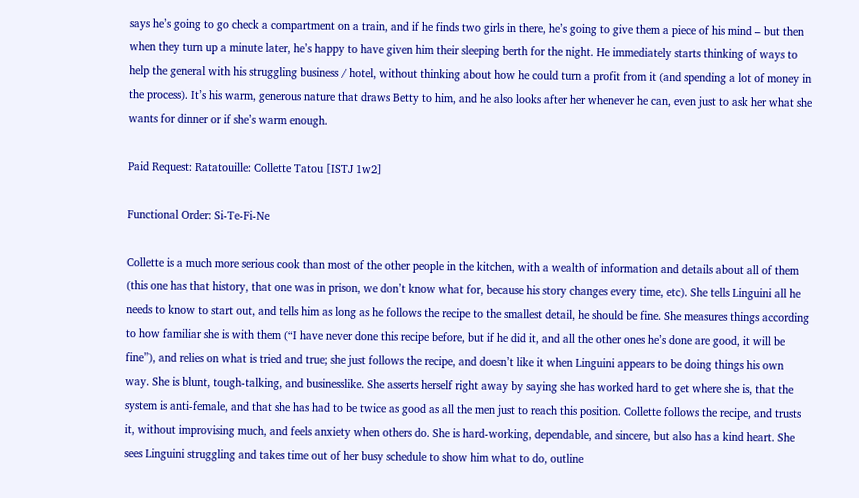says he’s going to go check a compartment on a train, and if he finds two girls in there, he’s going to give them a piece of his mind – but then when they turn up a minute later, he’s happy to have given him their sleeping berth for the night. He immediately starts thinking of ways to help the general with his struggling business / hotel, without thinking about how he could turn a profit from it (and spending a lot of money in the process). It’s his warm, generous nature that draws Betty to him, and he also looks after her whenever he can, even just to ask her what she wants for dinner or if she’s warm enough.

Paid Request: Ratatouille: Collette Tatou [ISTJ 1w2]

Functional Order: Si-Te-Fi-Ne

Collette is a much more serious cook than most of the other people in the kitchen, with a wealth of information and details about all of them (this one has that history, that one was in prison, we don’t know what for, because his story changes every time, etc). She tells Linguini all he needs to know to start out, and tells him as long as he follows the recipe to the smallest detail, he should be fine. She measures things according to how familiar she is with them (“I have never done this recipe before, but if he did it, and all the other ones he’s done are good, it will be fine”), and relies on what is tried and true; she just follows the recipe, and doesn’t like it when Linguini appears to be doing things his own way. She is blunt, tough-talking, and businesslike. She asserts herself right away by saying she has worked hard to get where she is, that the system is anti-female, and that she has had to be twice as good as all the men just to reach this position. Collette follows the recipe, and trusts it, without improvising much, and feels anxiety when others do. She is hard-working, dependable, and sincere, but also has a kind heart. She sees Linguini struggling and takes time out of her busy schedule to show him what to do, outline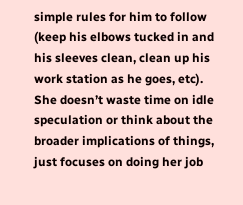simple rules for him to follow (keep his elbows tucked in and his sleeves clean, clean up his work station as he goes, etc). She doesn’t waste time on idle speculation or think about the broader implications of things, just focuses on doing her job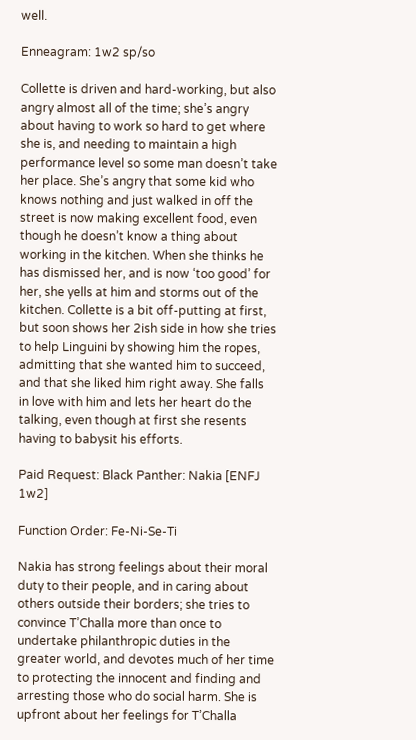well.

Enneagram: 1w2 sp/so

Collette is driven and hard-working, but also angry almost all of the time; she’s angry about having to work so hard to get where she is, and needing to maintain a high performance level so some man doesn’t take her place. She’s angry that some kid who knows nothing and just walked in off the street is now making excellent food, even though he doesn’t know a thing about working in the kitchen. When she thinks he has dismissed her, and is now ‘too good’ for her, she yells at him and storms out of the kitchen. Collette is a bit off-putting at first, but soon shows her 2ish side in how she tries to help Linguini by showing him the ropes, admitting that she wanted him to succeed, and that she liked him right away. She falls in love with him and lets her heart do the talking, even though at first she resents having to babysit his efforts.

Paid Request: Black Panther: Nakia [ENFJ 1w2]

Function Order: Fe-Ni-Se-Ti

Nakia has strong feelings about their moral duty to their people, and in caring about others outside their borders; she tries to convince T’Challa more than once to undertake philanthropic duties in the greater world, and devotes much of her time to protecting the innocent and finding and arresting those who do social harm. She is upfront about her feelings for T’Challa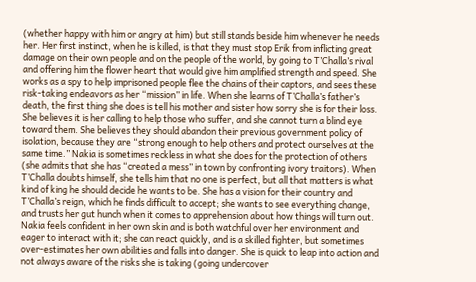(whether happy with him or angry at him) but still stands beside him whenever he needs her. Her first instinct, when he is killed, is that they must stop Erik from inflicting great damage on their own people and on the people of the world, by going to T’Challa’s rival and offering him the flower heart that would give him amplified strength and speed. She works as a spy to help imprisoned people flee the chains of their captors, and sees these risk-taking endeavors as her “mission” in life. When she learns of T’Challa’s father’s death, the first thing she does is tell his mother and sister how sorry she is for their loss. She believes it is her calling to help those who suffer, and she cannot turn a blind eye toward them. She believes they should abandon their previous government policy of isolation, because they are “strong enough to help others and protect ourselves at the same time.” Nakia is sometimes reckless in what she does for the protection of others (she admits that she has “created a mess” in town by confronting ivory traitors). When T’Challa doubts himself, she tells him that no one is perfect, but all that matters is what kind of king he should decide he wants to be. She has a vision for their country and T’Challa’s reign, which he finds difficult to accept; she wants to see everything change, and trusts her gut hunch when it comes to apprehension about how things will turn out. Nakia feels confident in her own skin and is both watchful over her environment and eager to interact with it; she can react quickly, and is a skilled fighter, but sometimes over-estimates her own abilities and falls into danger. She is quick to leap into action and not always aware of the risks she is taking (going undercover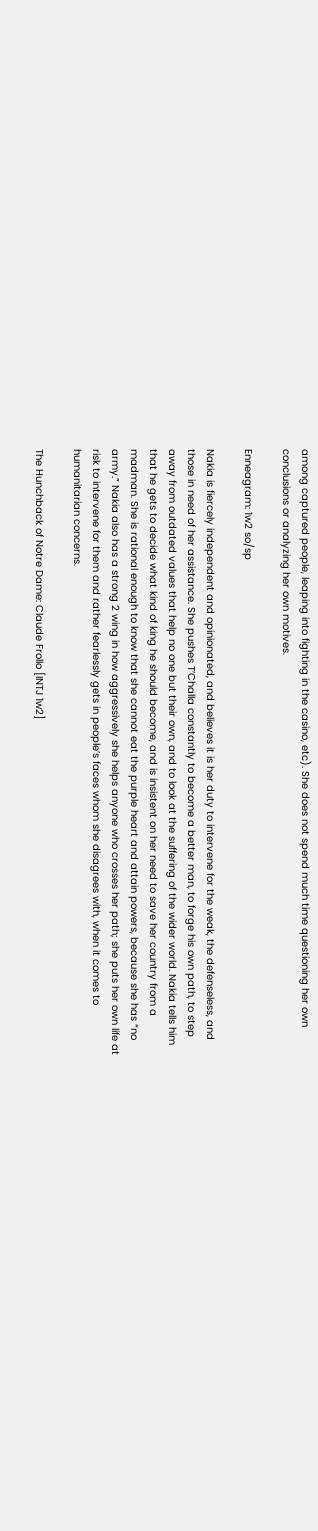among captured people, leaping into fighting in the casino, etc). She does not spend much time questioning her own conclusions or analyzing her own motives.

Enneagram: 1w2 so/sp

Nakia is fiercely independent and opinionated, and believes it is her duty to intervene for the weak, the defenseless, and those in need of her assistance. She pushes T’Challa constantly to become a better man, to forge his own path, to step away from outdated values that help no one but their own, and to look at the suffering of the wider world. Nakia tells him that he gets to decide what kind of king he should become, and is insistent on her need to save her country from a madman. She is rational enough to know that she cannot eat the purple heart and attain powers, because she has “no army.” Nakia also has a strong 2 wing in how aggressively she helps anyone who crosses her path; she puts her own life at risk to intervene for them and rather fearlessly gets in people’s faces whom she disagrees with, when it comes to humanitarian concerns.

The Hunchback of Notre Dame: Claude Frollo [INTJ 1w2]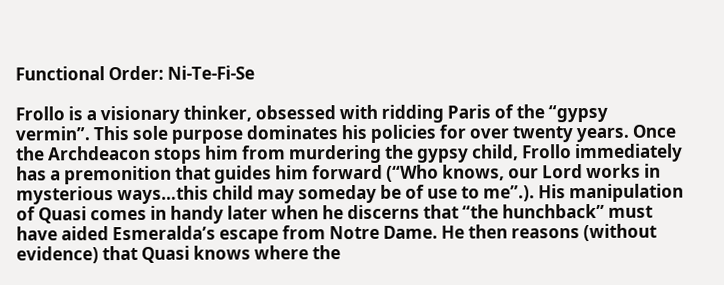Functional Order: Ni-Te-Fi-Se

Frollo is a visionary thinker, obsessed with ridding Paris of the “gypsy vermin”. This sole purpose dominates his policies for over twenty years. Once the Archdeacon stops him from murdering the gypsy child, Frollo immediately has a premonition that guides him forward (“Who knows, our Lord works in mysterious ways…this child may someday be of use to me”.). His manipulation of Quasi comes in handy later when he discerns that “the hunchback” must have aided Esmeralda’s escape from Notre Dame. He then reasons (without evidence) that Quasi knows where the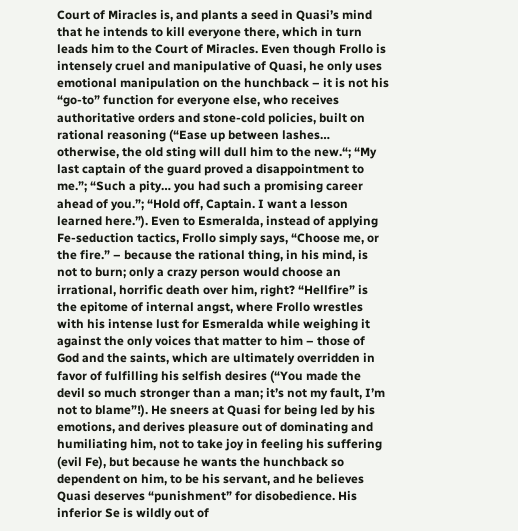Court of Miracles is, and plants a seed in Quasi’s mind that he intends to kill everyone there, which in turn leads him to the Court of Miracles. Even though Frollo is intensely cruel and manipulative of Quasi, he only uses emotional manipulation on the hunchback – it is not his “go-to” function for everyone else, who receives authoritative orders and stone-cold policies, built on rational reasoning (“Ease up between lashes… otherwise, the old sting will dull him to the new.“; “My last captain of the guard proved a disappointment to me.”; “Such a pity… you had such a promising career ahead of you.”; “Hold off, Captain. I want a lesson learned here.”). Even to Esmeralda, instead of applying Fe-seduction tactics, Frollo simply says, “Choose me, or the fire.” – because the rational thing, in his mind, is not to burn; only a crazy person would choose an irrational, horrific death over him, right? “Hellfire” is the epitome of internal angst, where Frollo wrestles with his intense lust for Esmeralda while weighing it against the only voices that matter to him – those of God and the saints, which are ultimately overridden in favor of fulfilling his selfish desires (“You made the devil so much stronger than a man; it’s not my fault, I’m not to blame”!). He sneers at Quasi for being led by his emotions, and derives pleasure out of dominating and humiliating him, not to take joy in feeling his suffering (evil Fe), but because he wants the hunchback so dependent on him, to be his servant, and he believes Quasi deserves “punishment” for disobedience. His inferior Se is wildly out of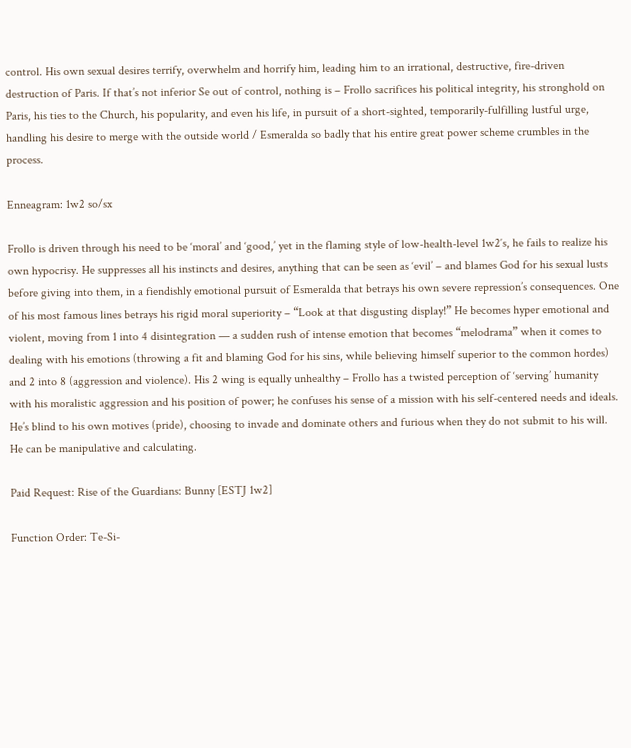control. His own sexual desires terrify, overwhelm and horrify him, leading him to an irrational, destructive, fire-driven destruction of Paris. If that’s not inferior Se out of control, nothing is – Frollo sacrifices his political integrity, his stronghold on Paris, his ties to the Church, his popularity, and even his life, in pursuit of a short-sighted, temporarily-fulfilling lustful urge, handling his desire to merge with the outside world / Esmeralda so badly that his entire great power scheme crumbles in the process.

Enneagram: 1w2 so/sx

Frollo is driven through his need to be ‘moral’ and ‘good,’ yet in the flaming style of low-health-level 1w2′s, he fails to realize his own hypocrisy. He suppresses all his instincts and desires, anything that can be seen as ‘evil’ – and blames God for his sexual lusts before giving into them, in a fiendishly emotional pursuit of Esmeralda that betrays his own severe repression’s consequences. One of his most famous lines betrays his rigid moral superiority – “Look at that disgusting display!” He becomes hyper emotional and violent, moving from 1 into 4 disintegration — a sudden rush of intense emotion that becomes “melodrama” when it comes to dealing with his emotions (throwing a fit and blaming God for his sins, while believing himself superior to the common hordes) and 2 into 8 (aggression and violence). His 2 wing is equally unhealthy – Frollo has a twisted perception of ‘serving’ humanity with his moralistic aggression and his position of power; he confuses his sense of a mission with his self-centered needs and ideals. He’s blind to his own motives (pride), choosing to invade and dominate others and furious when they do not submit to his will. He can be manipulative and calculating.

Paid Request: Rise of the Guardians: Bunny [ESTJ 1w2]

Function Order: Te-Si-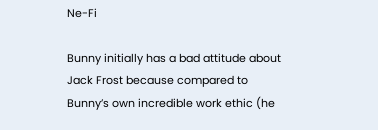Ne-Fi

Bunny initially has a bad attitude about Jack Frost because compared to Bunny’s own incredible work ethic (he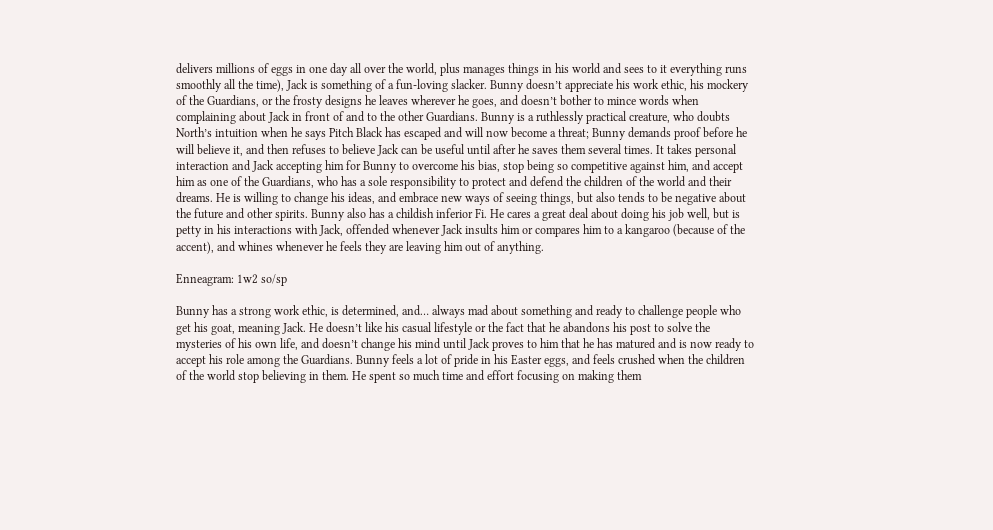delivers millions of eggs in one day all over the world, plus manages things in his world and sees to it everything runs smoothly all the time), Jack is something of a fun-loving slacker. Bunny doesn’t appreciate his work ethic, his mockery of the Guardians, or the frosty designs he leaves wherever he goes, and doesn’t bother to mince words when complaining about Jack in front of and to the other Guardians. Bunny is a ruthlessly practical creature, who doubts North’s intuition when he says Pitch Black has escaped and will now become a threat; Bunny demands proof before he will believe it, and then refuses to believe Jack can be useful until after he saves them several times. It takes personal interaction and Jack accepting him for Bunny to overcome his bias, stop being so competitive against him, and accept him as one of the Guardians, who has a sole responsibility to protect and defend the children of the world and their dreams. He is willing to change his ideas, and embrace new ways of seeing things, but also tends to be negative about the future and other spirits. Bunny also has a childish inferior Fi. He cares a great deal about doing his job well, but is petty in his interactions with Jack, offended whenever Jack insults him or compares him to a kangaroo (because of the accent), and whines whenever he feels they are leaving him out of anything.

Enneagram: 1w2 so/sp

Bunny has a strong work ethic, is determined, and… always mad about something and ready to challenge people who get his goat, meaning Jack. He doesn’t like his casual lifestyle or the fact that he abandons his post to solve the mysteries of his own life, and doesn’t change his mind until Jack proves to him that he has matured and is now ready to accept his role among the Guardians. Bunny feels a lot of pride in his Easter eggs, and feels crushed when the children of the world stop believing in them. He spent so much time and effort focusing on making them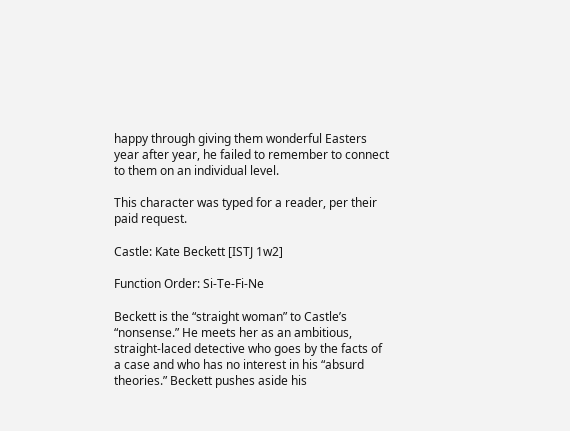happy through giving them wonderful Easters year after year, he failed to remember to connect to them on an individual level.

This character was typed for a reader, per their paid request.

Castle: Kate Beckett [ISTJ 1w2]

Function Order: Si-Te-Fi-Ne

Beckett is the “straight woman” to Castle’s “nonsense.” He meets her as an ambitious, straight-laced detective who goes by the facts of a case and who has no interest in his “absurd theories.” Beckett pushes aside his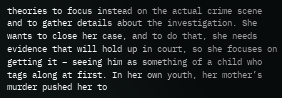theories to focus instead on the actual crime scene and to gather details about the investigation. She wants to close her case, and to do that, she needs evidence that will hold up in court, so she focuses on getting it – seeing him as something of a child who tags along at first. In her own youth, her mother’s murder pushed her to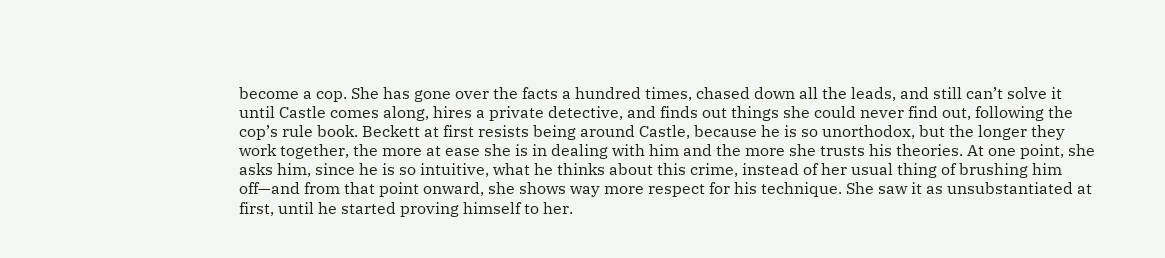become a cop. She has gone over the facts a hundred times, chased down all the leads, and still can’t solve it until Castle comes along, hires a private detective, and finds out things she could never find out, following the cop’s rule book. Beckett at first resists being around Castle, because he is so unorthodox, but the longer they work together, the more at ease she is in dealing with him and the more she trusts his theories. At one point, she asks him, since he is so intuitive, what he thinks about this crime, instead of her usual thing of brushing him off—and from that point onward, she shows way more respect for his technique. She saw it as unsubstantiated at first, until he started proving himself to her.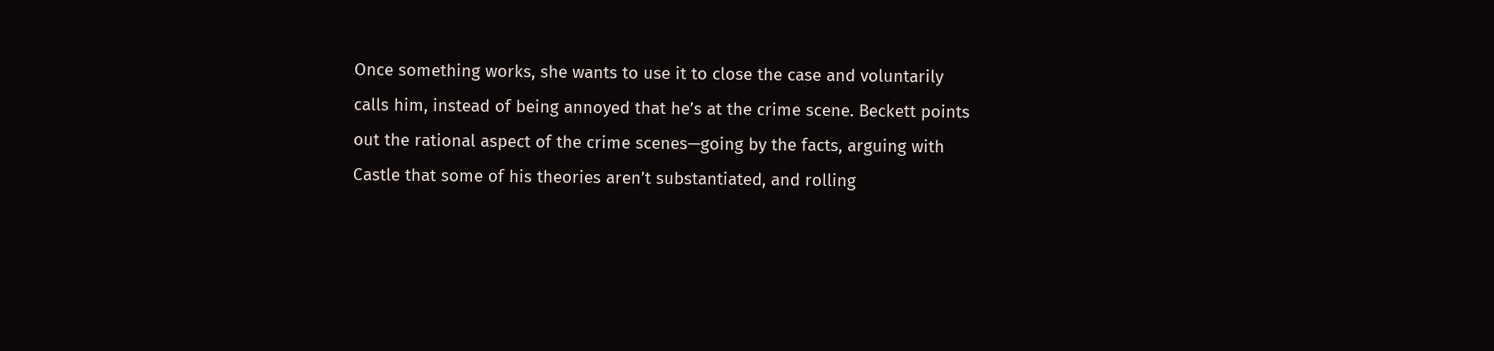Once something works, she wants to use it to close the case and voluntarily calls him, instead of being annoyed that he’s at the crime scene. Beckett points out the rational aspect of the crime scenes—going by the facts, arguing with Castle that some of his theories aren’t substantiated, and rolling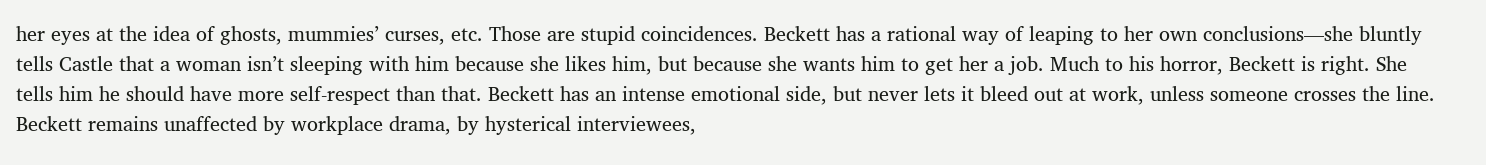her eyes at the idea of ghosts, mummies’ curses, etc. Those are stupid coincidences. Beckett has a rational way of leaping to her own conclusions—she bluntly tells Castle that a woman isn’t sleeping with him because she likes him, but because she wants him to get her a job. Much to his horror, Beckett is right. She tells him he should have more self-respect than that. Beckett has an intense emotional side, but never lets it bleed out at work, unless someone crosses the line. Beckett remains unaffected by workplace drama, by hysterical interviewees,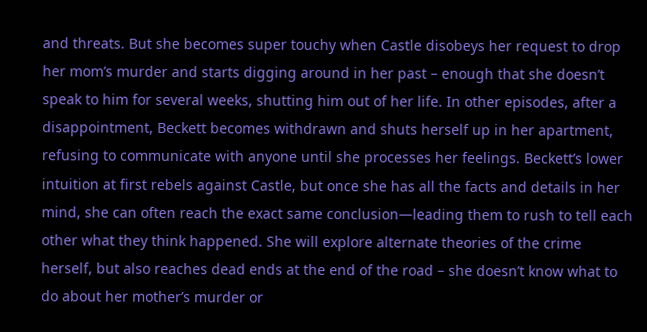and threats. But she becomes super touchy when Castle disobeys her request to drop her mom’s murder and starts digging around in her past – enough that she doesn’t speak to him for several weeks, shutting him out of her life. In other episodes, after a disappointment, Beckett becomes withdrawn and shuts herself up in her apartment, refusing to communicate with anyone until she processes her feelings. Beckett’s lower intuition at first rebels against Castle, but once she has all the facts and details in her mind, she can often reach the exact same conclusion—leading them to rush to tell each other what they think happened. She will explore alternate theories of the crime herself, but also reaches dead ends at the end of the road – she doesn’t know what to do about her mother’s murder or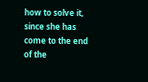how to solve it, since she has come to the end of the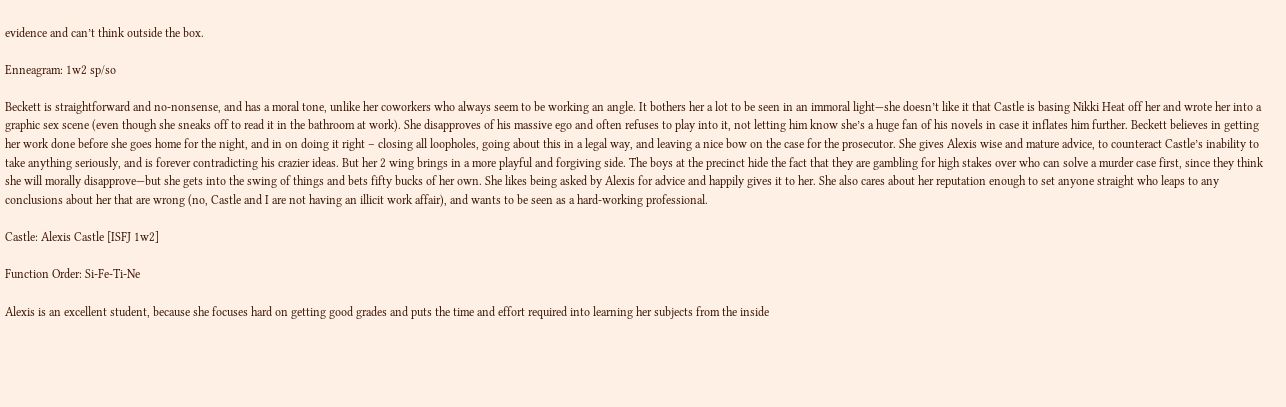evidence and can’t think outside the box.

Enneagram: 1w2 sp/so

Beckett is straightforward and no-nonsense, and has a moral tone, unlike her coworkers who always seem to be working an angle. It bothers her a lot to be seen in an immoral light—she doesn’t like it that Castle is basing Nikki Heat off her and wrote her into a graphic sex scene (even though she sneaks off to read it in the bathroom at work). She disapproves of his massive ego and often refuses to play into it, not letting him know she’s a huge fan of his novels in case it inflates him further. Beckett believes in getting her work done before she goes home for the night, and in on doing it right – closing all loopholes, going about this in a legal way, and leaving a nice bow on the case for the prosecutor. She gives Alexis wise and mature advice, to counteract Castle’s inability to take anything seriously, and is forever contradicting his crazier ideas. But her 2 wing brings in a more playful and forgiving side. The boys at the precinct hide the fact that they are gambling for high stakes over who can solve a murder case first, since they think she will morally disapprove—but she gets into the swing of things and bets fifty bucks of her own. She likes being asked by Alexis for advice and happily gives it to her. She also cares about her reputation enough to set anyone straight who leaps to any conclusions about her that are wrong (no, Castle and I are not having an illicit work affair), and wants to be seen as a hard-working professional.

Castle: Alexis Castle [ISFJ 1w2]

Function Order: Si-Fe-Ti-Ne

Alexis is an excellent student, because she focuses hard on getting good grades and puts the time and effort required into learning her subjects from the inside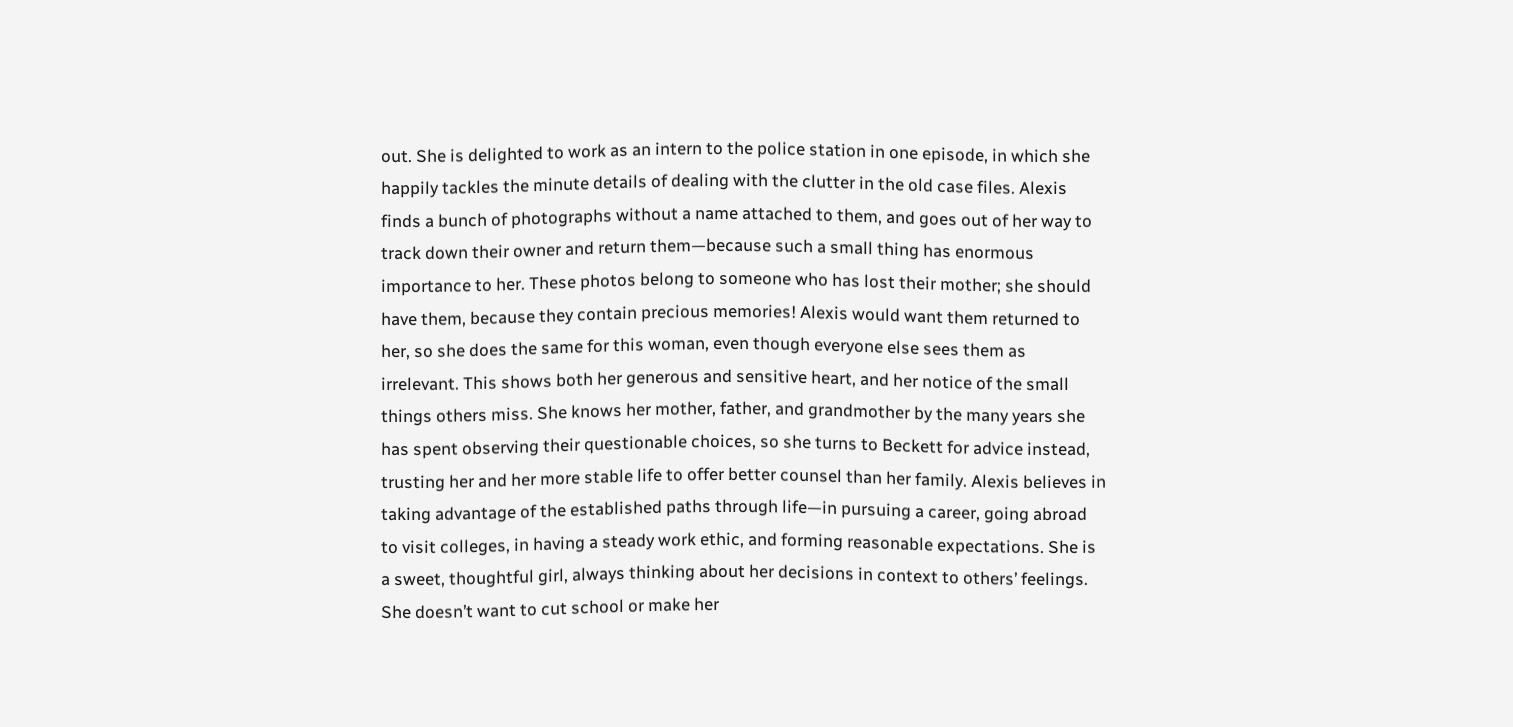out. She is delighted to work as an intern to the police station in one episode, in which she happily tackles the minute details of dealing with the clutter in the old case files. Alexis finds a bunch of photographs without a name attached to them, and goes out of her way to track down their owner and return them—because such a small thing has enormous importance to her. These photos belong to someone who has lost their mother; she should have them, because they contain precious memories! Alexis would want them returned to her, so she does the same for this woman, even though everyone else sees them as irrelevant. This shows both her generous and sensitive heart, and her notice of the small things others miss. She knows her mother, father, and grandmother by the many years she has spent observing their questionable choices, so she turns to Beckett for advice instead, trusting her and her more stable life to offer better counsel than her family. Alexis believes in taking advantage of the established paths through life—in pursuing a career, going abroad to visit colleges, in having a steady work ethic, and forming reasonable expectations. She is a sweet, thoughtful girl, always thinking about her decisions in context to others’ feelings. She doesn’t want to cut school or make her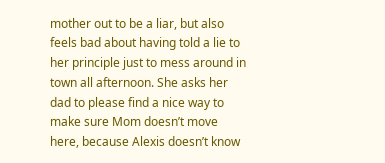mother out to be a liar, but also feels bad about having told a lie to her principle just to mess around in town all afternoon. She asks her dad to please find a nice way to make sure Mom doesn’t move here, because Alexis doesn’t know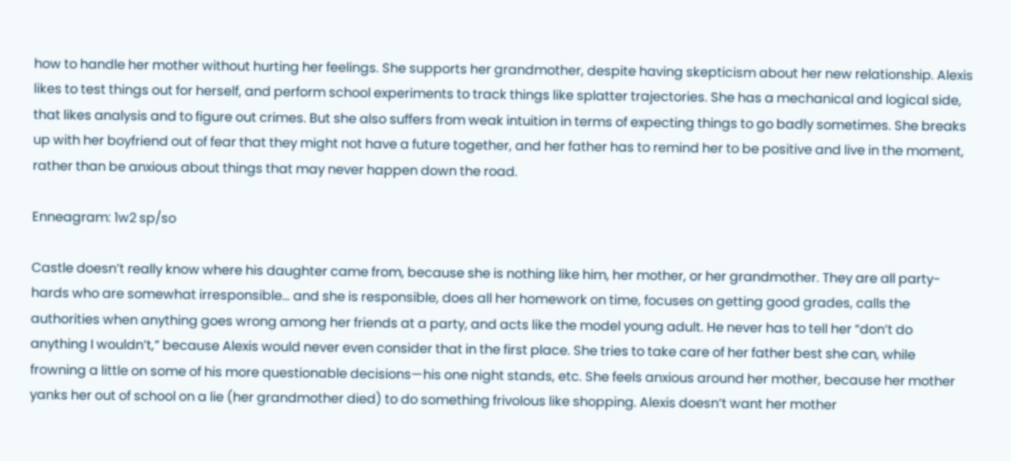how to handle her mother without hurting her feelings. She supports her grandmother, despite having skepticism about her new relationship. Alexis likes to test things out for herself, and perform school experiments to track things like splatter trajectories. She has a mechanical and logical side, that likes analysis and to figure out crimes. But she also suffers from weak intuition in terms of expecting things to go badly sometimes. She breaks up with her boyfriend out of fear that they might not have a future together, and her father has to remind her to be positive and live in the moment, rather than be anxious about things that may never happen down the road.

Enneagram: 1w2 sp/so

Castle doesn’t really know where his daughter came from, because she is nothing like him, her mother, or her grandmother. They are all party-hards who are somewhat irresponsible… and she is responsible, does all her homework on time, focuses on getting good grades, calls the authorities when anything goes wrong among her friends at a party, and acts like the model young adult. He never has to tell her “don’t do anything I wouldn’t,” because Alexis would never even consider that in the first place. She tries to take care of her father best she can, while frowning a little on some of his more questionable decisions—his one night stands, etc. She feels anxious around her mother, because her mother yanks her out of school on a lie (her grandmother died) to do something frivolous like shopping. Alexis doesn’t want her mother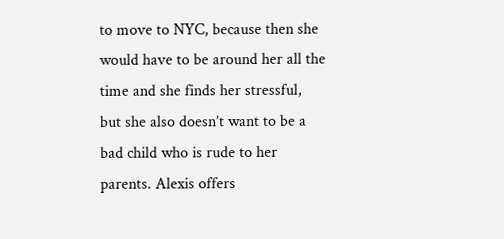to move to NYC, because then she would have to be around her all the time and she finds her stressful, but she also doesn’t want to be a bad child who is rude to her parents. Alexis offers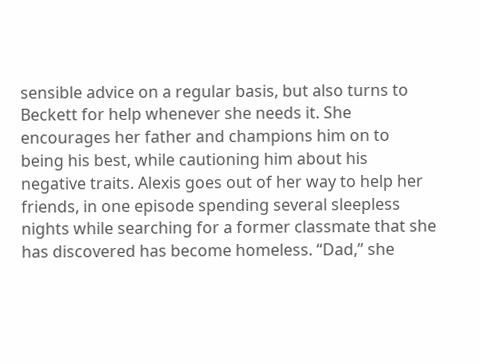sensible advice on a regular basis, but also turns to Beckett for help whenever she needs it. She encourages her father and champions him on to being his best, while cautioning him about his negative traits. Alexis goes out of her way to help her friends, in one episode spending several sleepless nights while searching for a former classmate that she has discovered has become homeless. “Dad,” she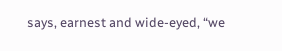says, earnest and wide-eyed, “we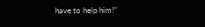have to help him!”